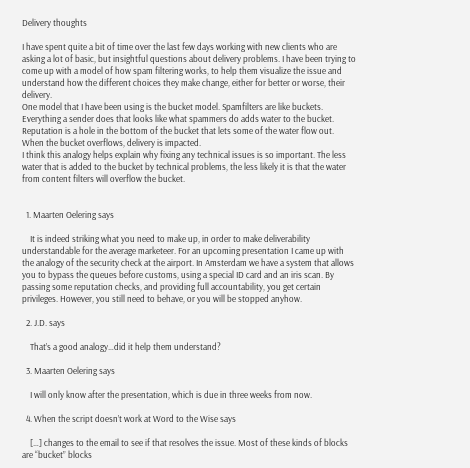Delivery thoughts

I have spent quite a bit of time over the last few days working with new clients who are asking a lot of basic, but insightful questions about delivery problems. I have been trying to come up with a model of how spam filtering works, to help them visualize the issue and understand how the different choices they make change, either for better or worse, their delivery.
One model that I have been using is the bucket model. Spamfilters are like buckets. Everything a sender does that looks like what spammers do adds water to the bucket. Reputation is a hole in the bottom of the bucket that lets some of the water flow out. When the bucket overflows, delivery is impacted.
I think this analogy helps explain why fixing any technical issues is so important. The less water that is added to the bucket by technical problems, the less likely it is that the water from content filters will overflow the bucket.


  1. Maarten Oelering says

    It is indeed striking what you need to make up, in order to make deliverability understandable for the average marketeer. For an upcoming presentation I came up with the analogy of the security check at the airport. In Amsterdam we have a system that allows you to bypass the queues before customs, using a special ID card and an iris scan. By passing some reputation checks, and providing full accountability, you get certain privileges. However, you still need to behave, or you will be stopped anyhow.

  2. J.D. says

    That’s a good analogy…did it help them understand?

  3. Maarten Oelering says

    I will only know after the presentation, which is due in three weeks from now.

  4. When the script doesn’t work at Word to the Wise says

    […] changes to the email to see if that resolves the issue. Most of these kinds of blocks are “bucket” blocks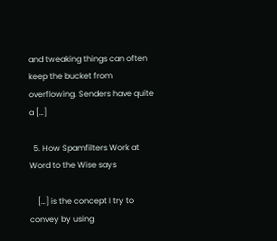and tweaking things can often keep the bucket from overflowing. Senders have quite a […]

  5. How Spamfilters Work at Word to the Wise says

    […] is the concept I try to convey by using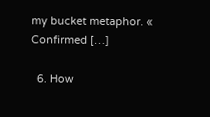my bucket metaphor. « Confirmed […]

  6. How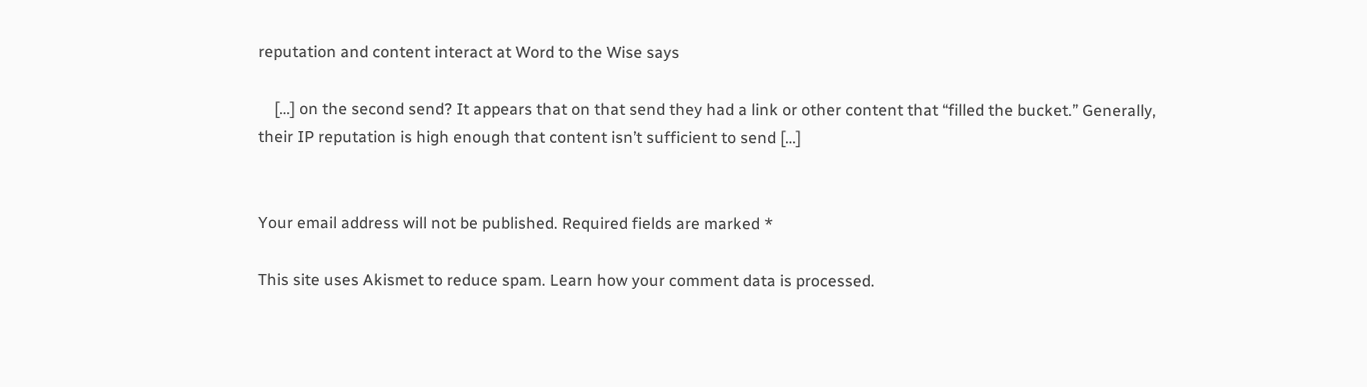reputation and content interact at Word to the Wise says

    […] on the second send? It appears that on that send they had a link or other content that “filled the bucket.” Generally, their IP reputation is high enough that content isn’t sufficient to send […]


Your email address will not be published. Required fields are marked *

This site uses Akismet to reduce spam. Learn how your comment data is processed.